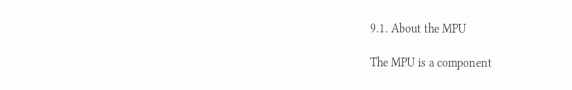9.1. About the MPU

The MPU is a component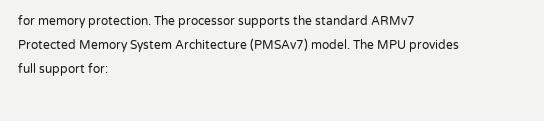for memory protection. The processor supports the standard ARMv7 Protected Memory System Architecture (PMSAv7) model. The MPU provides full support for: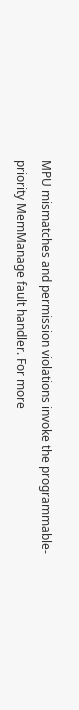MPU mismatches and permission violations invoke the programmable-priority MemManage fault handler. For more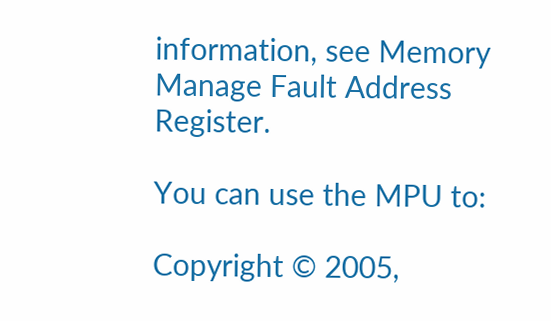information, see Memory Manage Fault Address Register.

You can use the MPU to:

Copyright © 2005,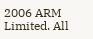2006 ARM Limited. All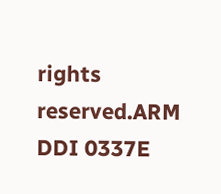rights reserved.ARM DDI 0337E